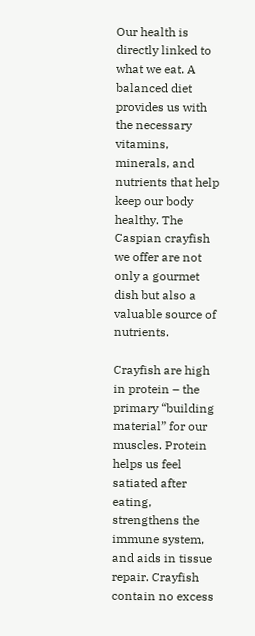Our health is directly linked to what we eat. A balanced diet provides us with the necessary vitamins, minerals, and nutrients that help keep our body healthy. The Caspian crayfish we offer are not only a gourmet dish but also a valuable source of nutrients.

Crayfish are high in protein – the primary “building material” for our muscles. Protein helps us feel satiated after eating, strengthens the immune system, and aids in tissue repair. Crayfish contain no excess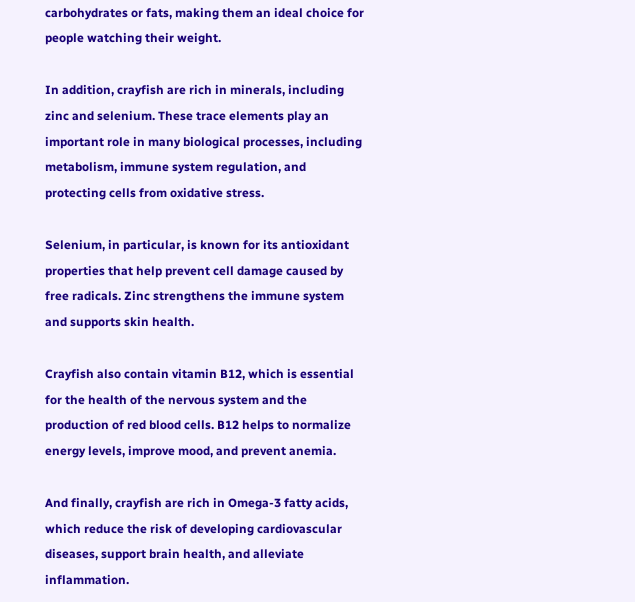carbohydrates or fats, making them an ideal choice for people watching their weight.

In addition, crayfish are rich in minerals, including zinc and selenium. These trace elements play an important role in many biological processes, including metabolism, immune system regulation, and protecting cells from oxidative stress.

Selenium, in particular, is known for its antioxidant properties that help prevent cell damage caused by free radicals. Zinc strengthens the immune system and supports skin health.

Crayfish also contain vitamin B12, which is essential for the health of the nervous system and the production of red blood cells. B12 helps to normalize energy levels, improve mood, and prevent anemia.

And finally, crayfish are rich in Omega-3 fatty acids, which reduce the risk of developing cardiovascular diseases, support brain health, and alleviate inflammation.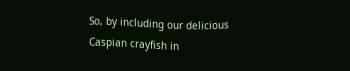So, by including our delicious Caspian crayfish in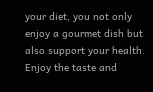your diet, you not only enjoy a gourmet dish but also support your health. Enjoy the taste and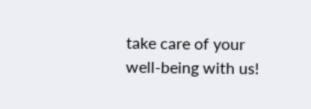take care of your well-being with us!